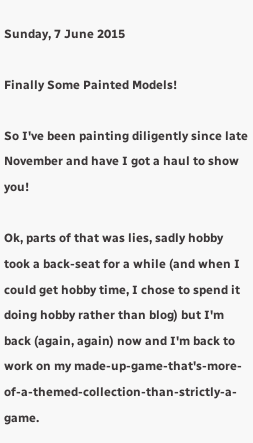Sunday, 7 June 2015

Finally Some Painted Models!

So I've been painting diligently since late November and have I got a haul to show you!

Ok, parts of that was lies, sadly hobby took a back-seat for a while (and when I could get hobby time, I chose to spend it doing hobby rather than blog) but I'm back (again, again) now and I'm back to work on my made-up-game-that's-more-of-a-themed-collection-than-strictly-a-game.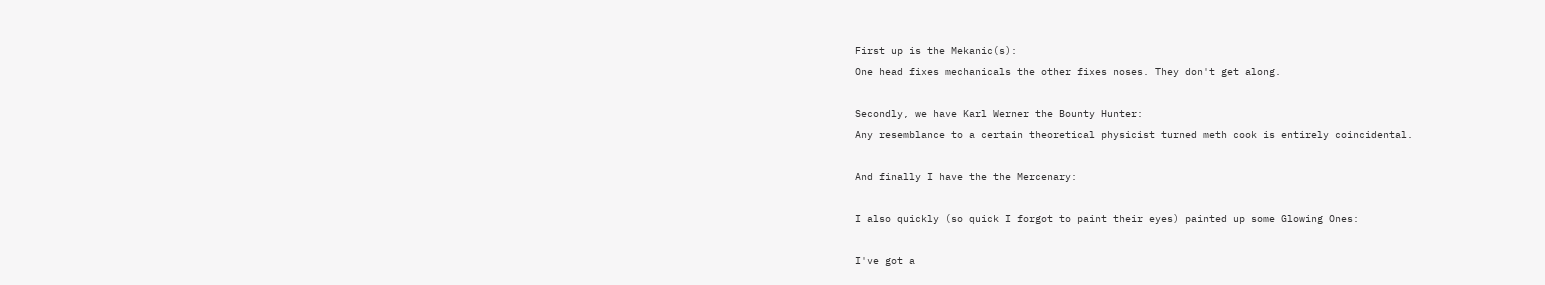First up is the Mekanic(s):
One head fixes mechanicals the other fixes noses. They don't get along.

Secondly, we have Karl Werner the Bounty Hunter:
Any resemblance to a certain theoretical physicist turned meth cook is entirely coincidental.

And finally I have the the Mercenary:

I also quickly (so quick I forgot to paint their eyes) painted up some Glowing Ones:

I've got a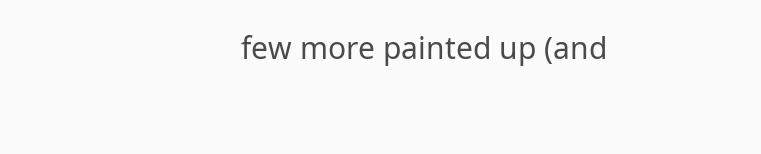few more painted up (and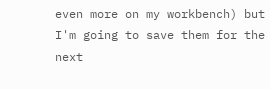even more on my workbench) but I'm going to save them for the next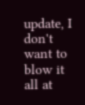update, I don't want to blow it all at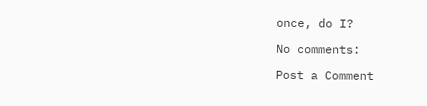once, do I?

No comments:

Post a Comment